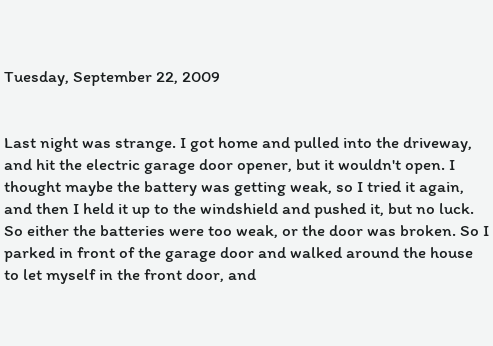Tuesday, September 22, 2009


Last night was strange. I got home and pulled into the driveway, and hit the electric garage door opener, but it wouldn't open. I thought maybe the battery was getting weak, so I tried it again, and then I held it up to the windshield and pushed it, but no luck. So either the batteries were too weak, or the door was broken. So I parked in front of the garage door and walked around the house to let myself in the front door, and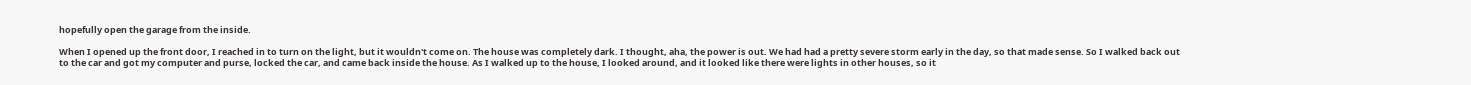hopefully open the garage from the inside.

When I opened up the front door, I reached in to turn on the light, but it wouldn't come on. The house was completely dark. I thought, aha, the power is out. We had had a pretty severe storm early in the day, so that made sense. So I walked back out to the car and got my computer and purse, locked the car, and came back inside the house. As I walked up to the house, I looked around, and it looked like there were lights in other houses, so it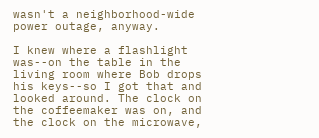wasn't a neighborhood-wide power outage, anyway.

I knew where a flashlight was--on the table in the living room where Bob drops his keys--so I got that and looked around. The clock on the coffeemaker was on, and the clock on the microwave,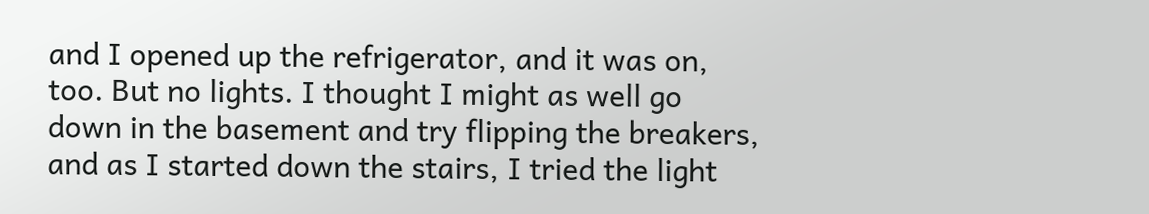and I opened up the refrigerator, and it was on, too. But no lights. I thought I might as well go down in the basement and try flipping the breakers, and as I started down the stairs, I tried the light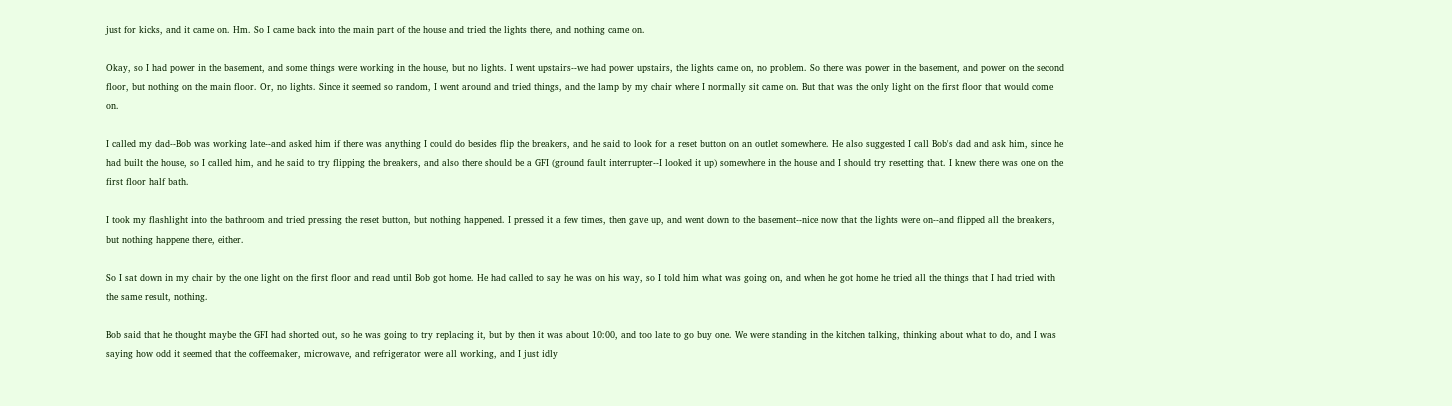just for kicks, and it came on. Hm. So I came back into the main part of the house and tried the lights there, and nothing came on.

Okay, so I had power in the basement, and some things were working in the house, but no lights. I went upstairs--we had power upstairs, the lights came on, no problem. So there was power in the basement, and power on the second floor, but nothing on the main floor. Or, no lights. Since it seemed so random, I went around and tried things, and the lamp by my chair where I normally sit came on. But that was the only light on the first floor that would come on.

I called my dad--Bob was working late--and asked him if there was anything I could do besides flip the breakers, and he said to look for a reset button on an outlet somewhere. He also suggested I call Bob's dad and ask him, since he had built the house, so I called him, and he said to try flipping the breakers, and also there should be a GFI (ground fault interrupter--I looked it up) somewhere in the house and I should try resetting that. I knew there was one on the first floor half bath.

I took my flashlight into the bathroom and tried pressing the reset button, but nothing happened. I pressed it a few times, then gave up, and went down to the basement--nice now that the lights were on--and flipped all the breakers, but nothing happene there, either.

So I sat down in my chair by the one light on the first floor and read until Bob got home. He had called to say he was on his way, so I told him what was going on, and when he got home he tried all the things that I had tried with the same result, nothing.

Bob said that he thought maybe the GFI had shorted out, so he was going to try replacing it, but by then it was about 10:00, and too late to go buy one. We were standing in the kitchen talking, thinking about what to do, and I was saying how odd it seemed that the coffeemaker, microwave, and refrigerator were all working, and I just idly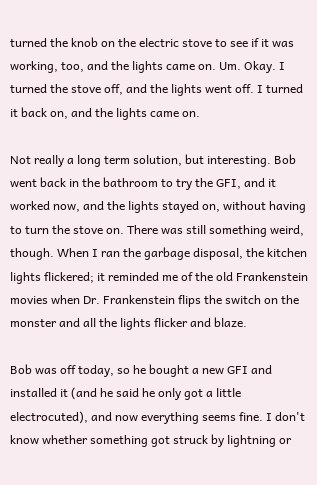turned the knob on the electric stove to see if it was working, too, and the lights came on. Um. Okay. I turned the stove off, and the lights went off. I turned it back on, and the lights came on.

Not really a long term solution, but interesting. Bob went back in the bathroom to try the GFI, and it worked now, and the lights stayed on, without having to turn the stove on. There was still something weird, though. When I ran the garbage disposal, the kitchen lights flickered; it reminded me of the old Frankenstein movies when Dr. Frankenstein flips the switch on the monster and all the lights flicker and blaze.

Bob was off today, so he bought a new GFI and installed it (and he said he only got a little electrocuted), and now everything seems fine. I don't know whether something got struck by lightning or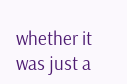whether it was just a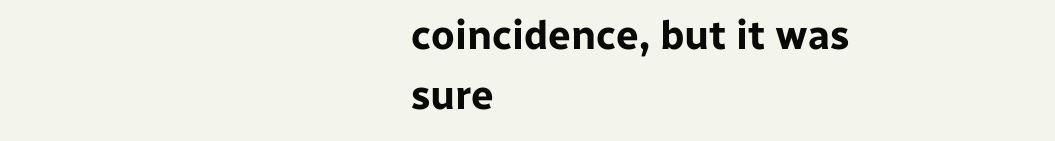coincidence, but it was sure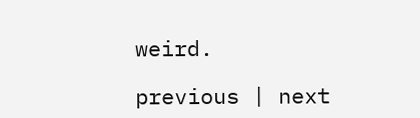weird.

previous | next